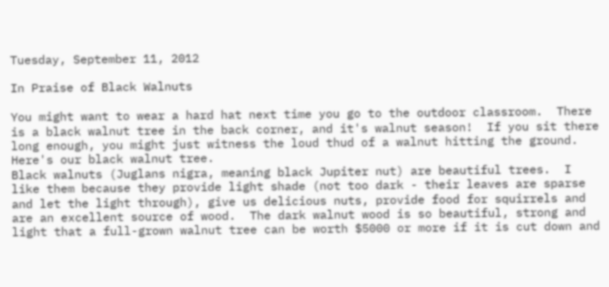Tuesday, September 11, 2012

In Praise of Black Walnuts

You might want to wear a hard hat next time you go to the outdoor classroom.  There is a black walnut tree in the back corner, and it's walnut season!  If you sit there long enough, you might just witness the loud thud of a walnut hitting the ground.
Here's our black walnut tree.
Black walnuts (Juglans nigra, meaning black Jupiter nut) are beautiful trees.  I like them because they provide light shade (not too dark - their leaves are sparse and let the light through), give us delicious nuts, provide food for squirrels and are an excellent source of wood.  The dark walnut wood is so beautiful, strong and light that a full-grown walnut tree can be worth $5000 or more if it is cut down and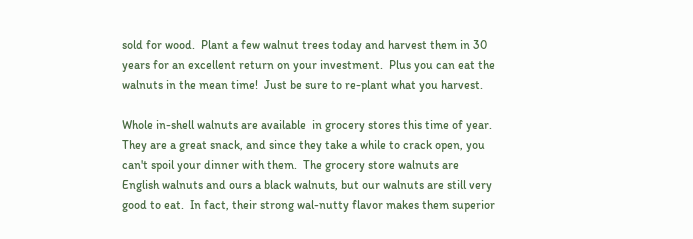sold for wood.  Plant a few walnut trees today and harvest them in 30 years for an excellent return on your investment.  Plus you can eat the walnuts in the mean time!  Just be sure to re-plant what you harvest.

Whole in-shell walnuts are available  in grocery stores this time of year.  They are a great snack, and since they take a while to crack open, you can't spoil your dinner with them.  The grocery store walnuts are English walnuts and ours a black walnuts, but our walnuts are still very good to eat.  In fact, their strong wal-nutty flavor makes them superior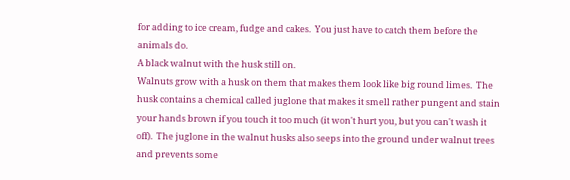for adding to ice cream, fudge and cakes.  You just have to catch them before the animals do.
A black walnut with the husk still on.
Walnuts grow with a husk on them that makes them look like big round limes.  The husk contains a chemical called juglone that makes it smell rather pungent and stain your hands brown if you touch it too much (it won't hurt you, but you can't wash it off).  The juglone in the walnut husks also seeps into the ground under walnut trees and prevents some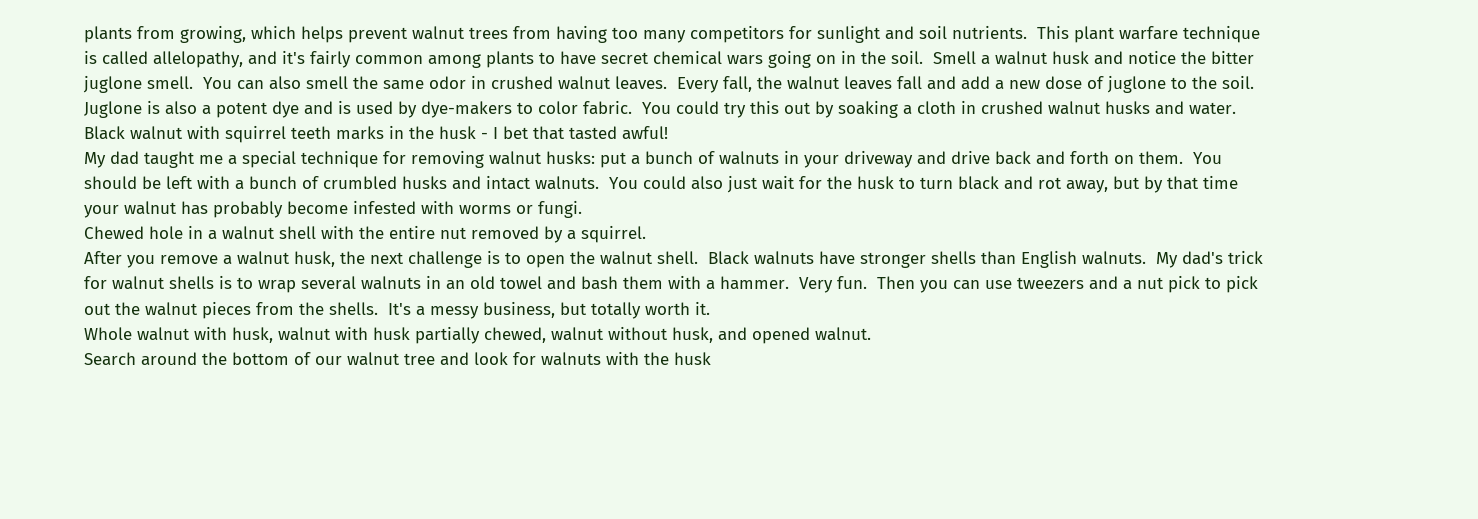plants from growing, which helps prevent walnut trees from having too many competitors for sunlight and soil nutrients.  This plant warfare technique is called allelopathy, and it's fairly common among plants to have secret chemical wars going on in the soil.  Smell a walnut husk and notice the bitter juglone smell.  You can also smell the same odor in crushed walnut leaves.  Every fall, the walnut leaves fall and add a new dose of juglone to the soil.  Juglone is also a potent dye and is used by dye-makers to color fabric.  You could try this out by soaking a cloth in crushed walnut husks and water.
Black walnut with squirrel teeth marks in the husk - I bet that tasted awful!
My dad taught me a special technique for removing walnut husks: put a bunch of walnuts in your driveway and drive back and forth on them.  You should be left with a bunch of crumbled husks and intact walnuts.  You could also just wait for the husk to turn black and rot away, but by that time your walnut has probably become infested with worms or fungi.
Chewed hole in a walnut shell with the entire nut removed by a squirrel.
After you remove a walnut husk, the next challenge is to open the walnut shell.  Black walnuts have stronger shells than English walnuts.  My dad's trick for walnut shells is to wrap several walnuts in an old towel and bash them with a hammer.  Very fun.  Then you can use tweezers and a nut pick to pick out the walnut pieces from the shells.  It's a messy business, but totally worth it.
Whole walnut with husk, walnut with husk partially chewed, walnut without husk, and opened walnut.
Search around the bottom of our walnut tree and look for walnuts with the husk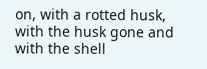on, with a rotted husk, with the husk gone and with the shell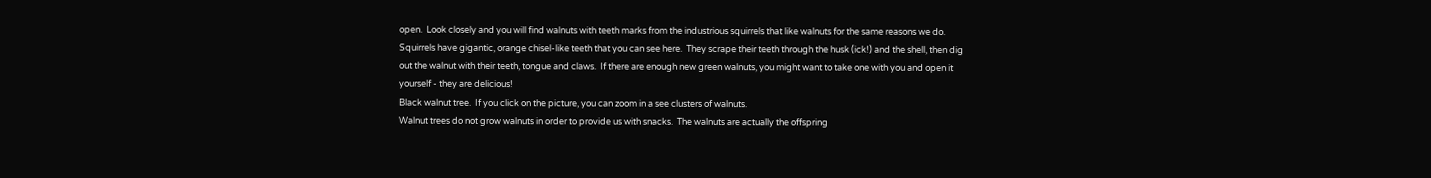open.  Look closely and you will find walnuts with teeth marks from the industrious squirrels that like walnuts for the same reasons we do.  Squirrels have gigantic, orange chisel-like teeth that you can see here.  They scrape their teeth through the husk (ick!) and the shell, then dig out the walnut with their teeth, tongue and claws.  If there are enough new green walnuts, you might want to take one with you and open it yourself - they are delicious!
Black walnut tree.  If you click on the picture, you can zoom in a see clusters of walnuts.
Walnut trees do not grow walnuts in order to provide us with snacks.  The walnuts are actually the offspring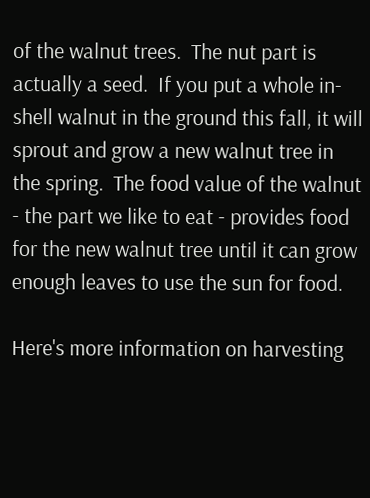of the walnut trees.  The nut part is actually a seed.  If you put a whole in-shell walnut in the ground this fall, it will sprout and grow a new walnut tree in the spring.  The food value of the walnut - the part we like to eat - provides food for the new walnut tree until it can grow enough leaves to use the sun for food.

Here's more information on harvesting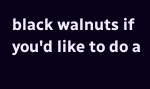black walnuts if you'd like to do a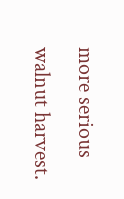more serious walnut harvest.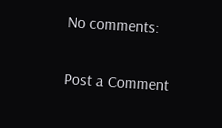No comments:

Post a Comment